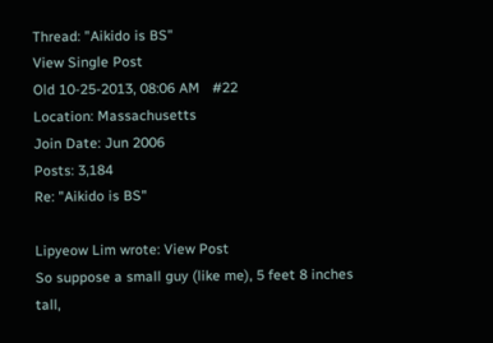Thread: "Aikido is BS"
View Single Post
Old 10-25-2013, 08:06 AM   #22
Location: Massachusetts
Join Date: Jun 2006
Posts: 3,184
Re: "Aikido is BS"

Lipyeow Lim wrote: View Post
So suppose a small guy (like me), 5 feet 8 inches tall,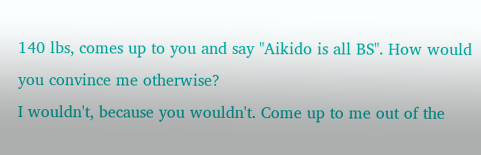140 lbs, comes up to you and say "Aikido is all BS". How would you convince me otherwise?
I wouldn't, because you wouldn't. Come up to me out of the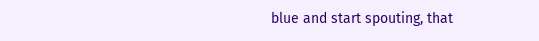blue and start spouting, that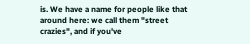is. We have a name for people like that around here: we call them "street crazies", and if you've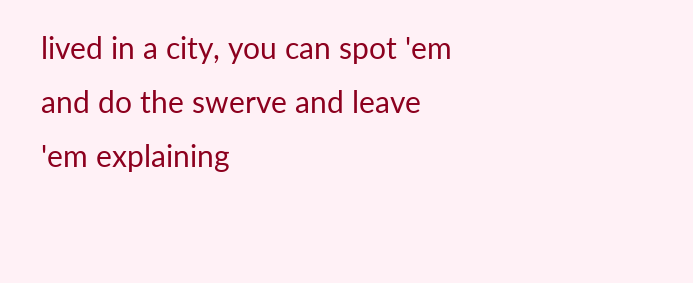lived in a city, you can spot 'em and do the swerve and leave 'em explaining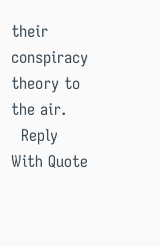their conspiracy theory to the air.
  Reply With Quote